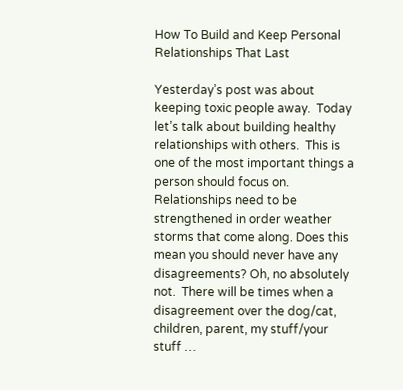How To Build and Keep Personal Relationships That Last

Yesterday’s post was about keeping toxic people away.  Today let’s talk about building healthy relationships with others.  This is one of the most important things a person should focus on. Relationships need to be strengthened in order weather storms that come along. Does this mean you should never have any disagreements? Oh, no absolutely not.  There will be times when a disagreement over the dog/cat, children, parent, my stuff/your stuff …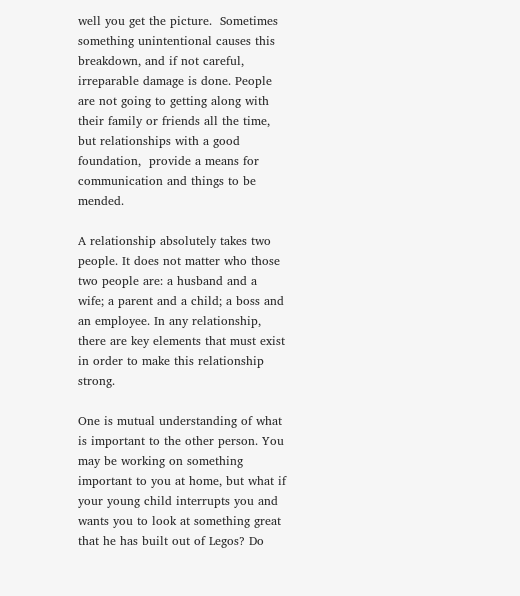well you get the picture.  Sometimes something unintentional causes this breakdown, and if not careful, irreparable damage is done. People are not going to getting along with their family or friends all the time, but relationships with a good foundation,  provide a means for communication and things to be mended.

A relationship absolutely takes two people. It does not matter who those two people are: a husband and a wife; a parent and a child; a boss and an employee. In any relationship, there are key elements that must exist in order to make this relationship strong.

One is mutual understanding of what is important to the other person. You may be working on something important to you at home, but what if your young child interrupts you and wants you to look at something great that he has built out of Legos? Do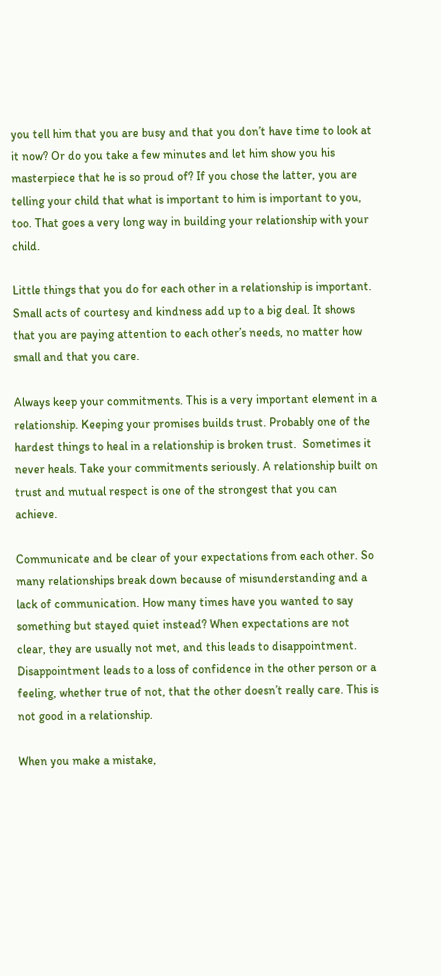you tell him that you are busy and that you don’t have time to look at it now? Or do you take a few minutes and let him show you his masterpiece that he is so proud of? If you chose the latter, you are telling your child that what is important to him is important to you, too. That goes a very long way in building your relationship with your child.

Little things that you do for each other in a relationship is important. Small acts of courtesy and kindness add up to a big deal. It shows that you are paying attention to each other’s needs, no matter how small and that you care.

Always keep your commitments. This is a very important element in a relationship. Keeping your promises builds trust. Probably one of the hardest things to heal in a relationship is broken trust.  Sometimes it never heals. Take your commitments seriously. A relationship built on trust and mutual respect is one of the strongest that you can achieve.

Communicate and be clear of your expectations from each other. So many relationships break down because of misunderstanding and a lack of communication. How many times have you wanted to say something but stayed quiet instead? When expectations are not clear, they are usually not met, and this leads to disappointment. Disappointment leads to a loss of confidence in the other person or a feeling, whether true of not, that the other doesn’t really care. This is not good in a relationship.

When you make a mistake,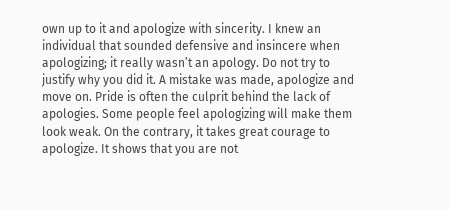own up to it and apologize with sincerity. I knew an individual that sounded defensive and insincere when apologizing; it really wasn’t an apology. Do not try to justify why you did it. A mistake was made, apologize and move on. Pride is often the culprit behind the lack of apologies. Some people feel apologizing will make them look weak. On the contrary, it takes great courage to apologize. It shows that you are not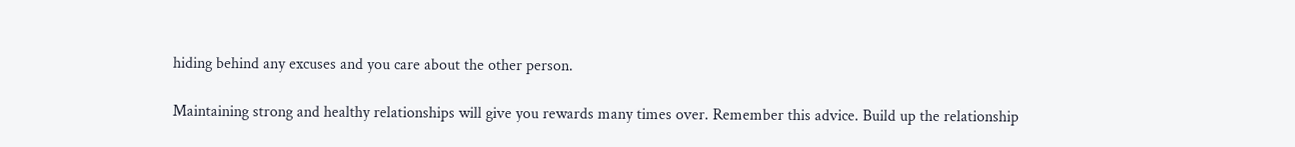hiding behind any excuses and you care about the other person.

Maintaining strong and healthy relationships will give you rewards many times over. Remember this advice. Build up the relationship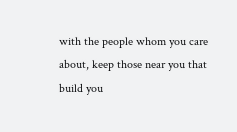with the people whom you care about, keep those near you that build you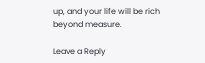up, and your life will be rich beyond measure.

Leave a Reply